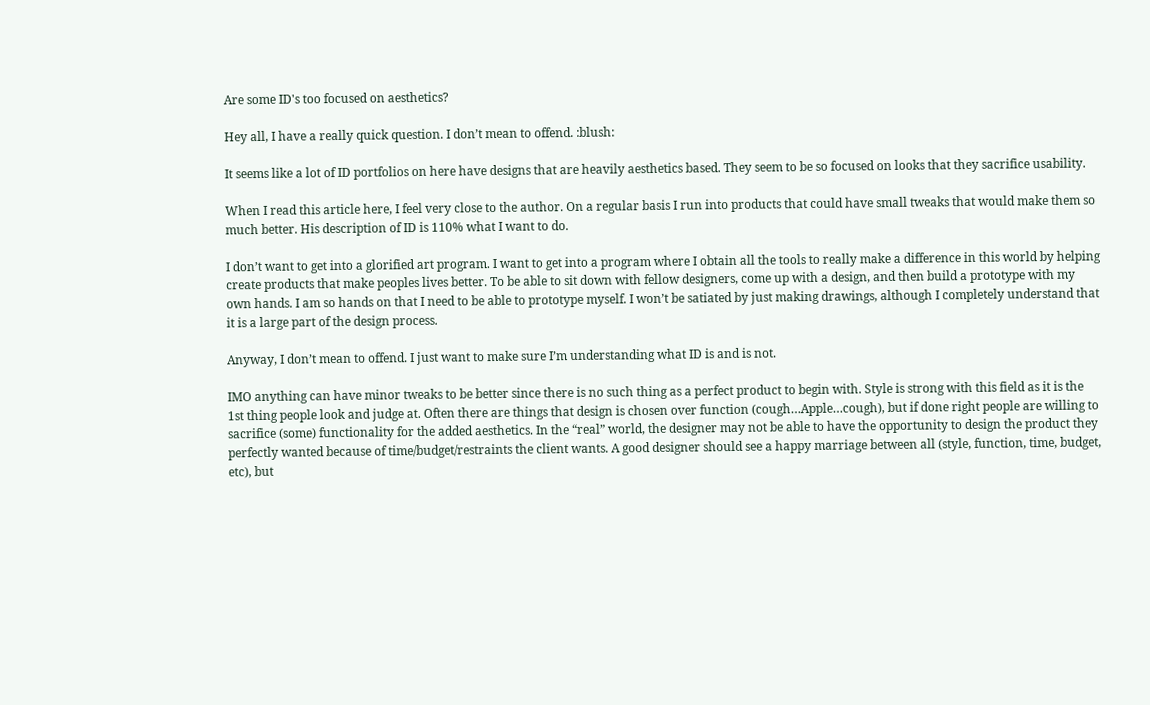Are some ID's too focused on aesthetics?

Hey all, I have a really quick question. I don’t mean to offend. :blush:

It seems like a lot of ID portfolios on here have designs that are heavily aesthetics based. They seem to be so focused on looks that they sacrifice usability.

When I read this article here, I feel very close to the author. On a regular basis I run into products that could have small tweaks that would make them so much better. His description of ID is 110% what I want to do.

I don’t want to get into a glorified art program. I want to get into a program where I obtain all the tools to really make a difference in this world by helping create products that make peoples lives better. To be able to sit down with fellow designers, come up with a design, and then build a prototype with my own hands. I am so hands on that I need to be able to prototype myself. I won’t be satiated by just making drawings, although I completely understand that it is a large part of the design process.

Anyway, I don’t mean to offend. I just want to make sure I’m understanding what ID is and is not.

IMO anything can have minor tweaks to be better since there is no such thing as a perfect product to begin with. Style is strong with this field as it is the 1st thing people look and judge at. Often there are things that design is chosen over function (cough…Apple…cough), but if done right people are willing to sacrifice (some) functionality for the added aesthetics. In the “real” world, the designer may not be able to have the opportunity to design the product they perfectly wanted because of time/budget/restraints the client wants. A good designer should see a happy marriage between all (style, function, time, budget, etc), but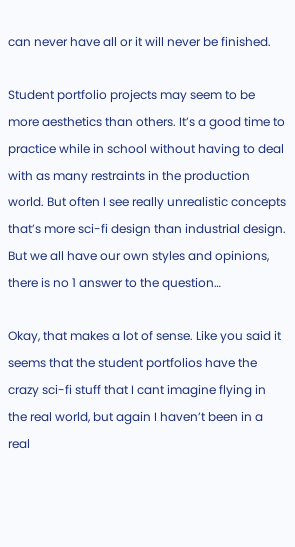can never have all or it will never be finished.

Student portfolio projects may seem to be more aesthetics than others. It’s a good time to practice while in school without having to deal with as many restraints in the production world. But often I see really unrealistic concepts that’s more sci-fi design than industrial design. But we all have our own styles and opinions, there is no 1 answer to the question…

Okay, that makes a lot of sense. Like you said it seems that the student portfolios have the crazy sci-fi stuff that I cant imagine flying in the real world, but again I haven’t been in a real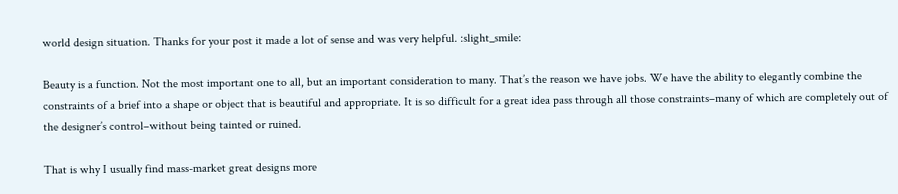world design situation. Thanks for your post it made a lot of sense and was very helpful. :slight_smile:

Beauty is a function. Not the most important one to all, but an important consideration to many. That’s the reason we have jobs. We have the ability to elegantly combine the constraints of a brief into a shape or object that is beautiful and appropriate. It is so difficult for a great idea pass through all those constraints–many of which are completely out of the designer’s control–without being tainted or ruined.

That is why I usually find mass-market great designs more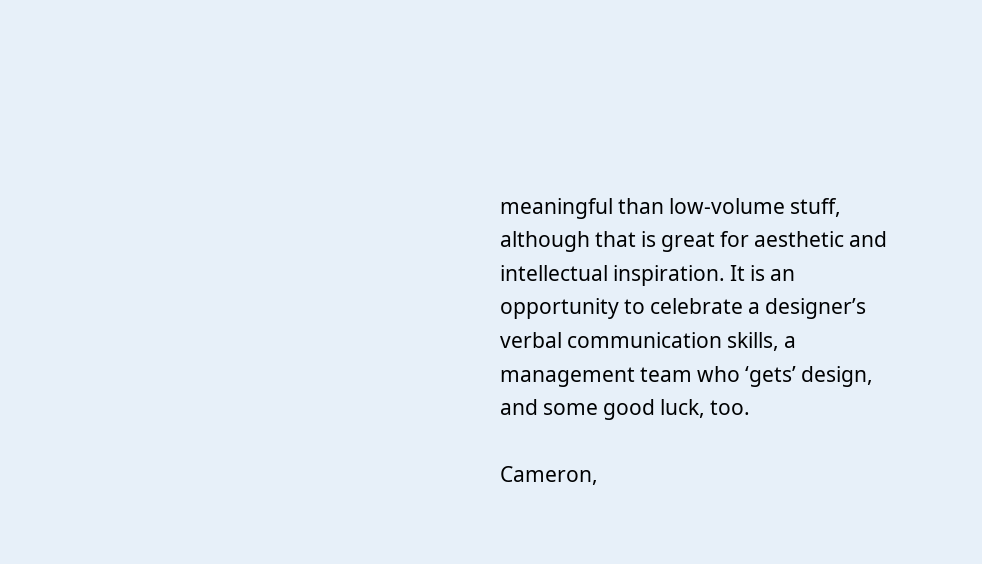meaningful than low-volume stuff, although that is great for aesthetic and intellectual inspiration. It is an opportunity to celebrate a designer’s verbal communication skills, a management team who ‘gets’ design, and some good luck, too.

Cameron,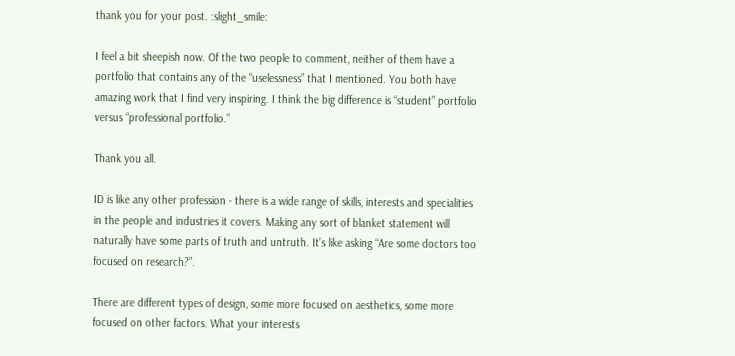thank you for your post. :slight_smile:

I feel a bit sheepish now. Of the two people to comment, neither of them have a portfolio that contains any of the “uselessness” that I mentioned. You both have amazing work that I find very inspiring. I think the big difference is “student” portfolio versus “professional portfolio.”

Thank you all.

ID is like any other profession - there is a wide range of skills, interests and specialities in the people and industries it covers. Making any sort of blanket statement will naturally have some parts of truth and untruth. It’s like asking “Are some doctors too focused on research?”.

There are different types of design, some more focused on aesthetics, some more focused on other factors. What your interests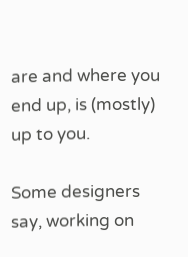are and where you end up, is (mostly) up to you.

Some designers say, working on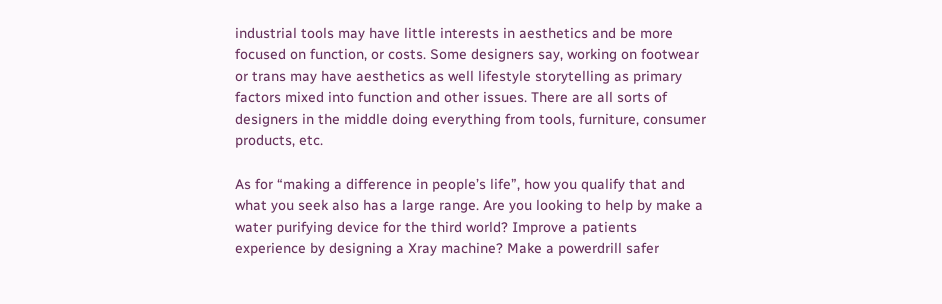industrial tools may have little interests in aesthetics and be more focused on function, or costs. Some designers say, working on footwear or trans may have aesthetics as well lifestyle storytelling as primary factors mixed into function and other issues. There are all sorts of designers in the middle doing everything from tools, furniture, consumer products, etc.

As for “making a difference in people’s life”, how you qualify that and what you seek also has a large range. Are you looking to help by make a water purifying device for the third world? Improve a patients experience by designing a Xray machine? Make a powerdrill safer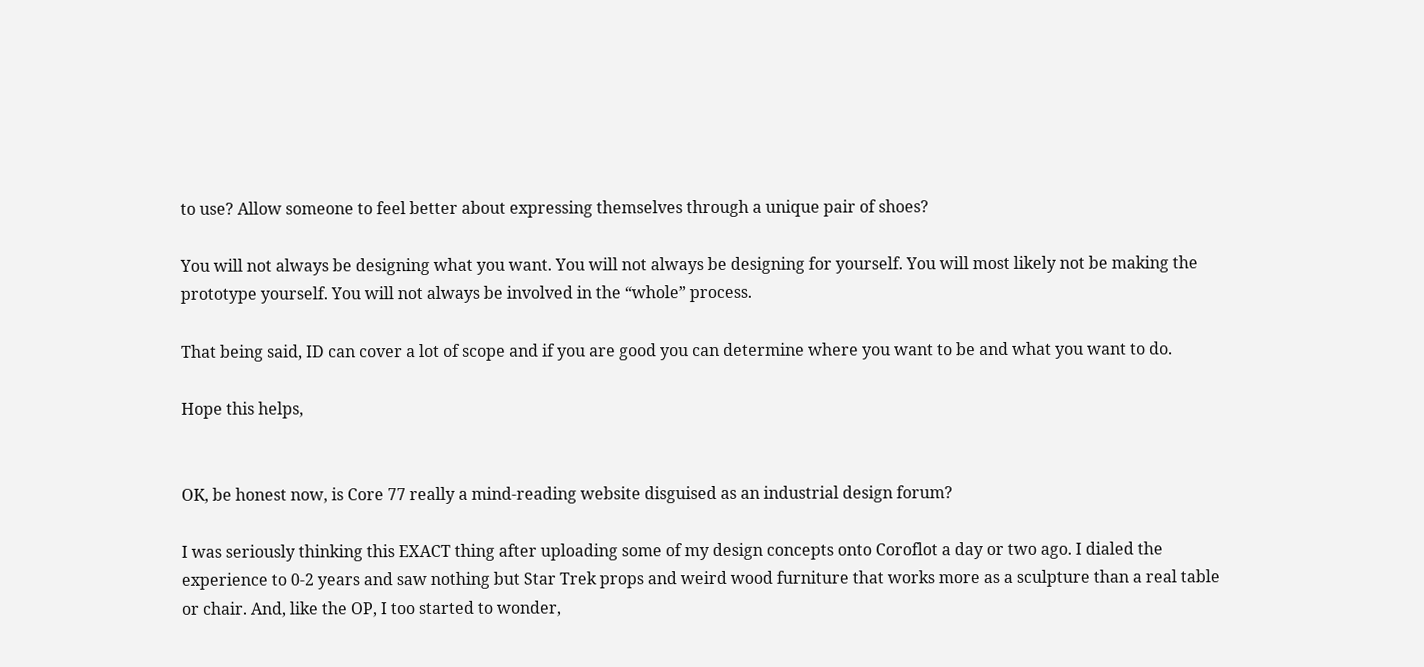to use? Allow someone to feel better about expressing themselves through a unique pair of shoes?

You will not always be designing what you want. You will not always be designing for yourself. You will most likely not be making the prototype yourself. You will not always be involved in the “whole” process.

That being said, ID can cover a lot of scope and if you are good you can determine where you want to be and what you want to do.

Hope this helps,


OK, be honest now, is Core 77 really a mind-reading website disguised as an industrial design forum?

I was seriously thinking this EXACT thing after uploading some of my design concepts onto Coroflot a day or two ago. I dialed the experience to 0-2 years and saw nothing but Star Trek props and weird wood furniture that works more as a sculpture than a real table or chair. And, like the OP, I too started to wonder,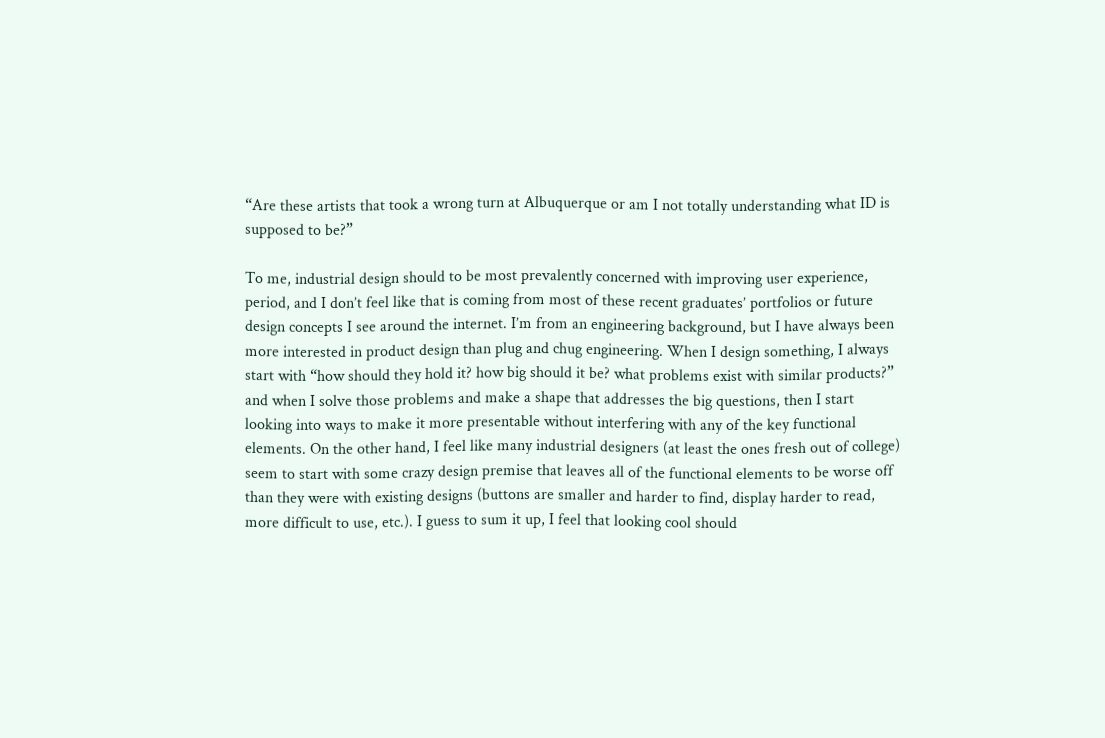“Are these artists that took a wrong turn at Albuquerque or am I not totally understanding what ID is supposed to be?”

To me, industrial design should to be most prevalently concerned with improving user experience, period, and I don’t feel like that is coming from most of these recent graduates’ portfolios or future design concepts I see around the internet. I’m from an engineering background, but I have always been more interested in product design than plug and chug engineering. When I design something, I always start with “how should they hold it? how big should it be? what problems exist with similar products?” and when I solve those problems and make a shape that addresses the big questions, then I start looking into ways to make it more presentable without interfering with any of the key functional elements. On the other hand, I feel like many industrial designers (at least the ones fresh out of college) seem to start with some crazy design premise that leaves all of the functional elements to be worse off than they were with existing designs (buttons are smaller and harder to find, display harder to read, more difficult to use, etc.). I guess to sum it up, I feel that looking cool should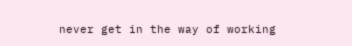never get in the way of working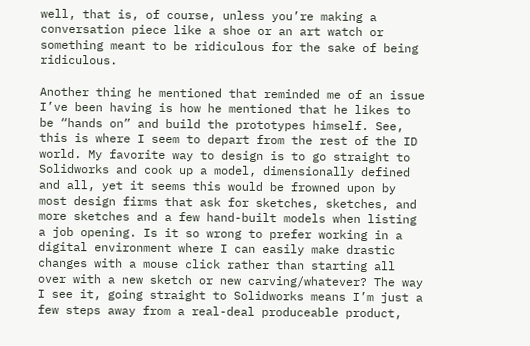well, that is, of course, unless you’re making a conversation piece like a shoe or an art watch or something meant to be ridiculous for the sake of being ridiculous.

Another thing he mentioned that reminded me of an issue I’ve been having is how he mentioned that he likes to be “hands on” and build the prototypes himself. See, this is where I seem to depart from the rest of the ID world. My favorite way to design is to go straight to Solidworks and cook up a model, dimensionally defined and all, yet it seems this would be frowned upon by most design firms that ask for sketches, sketches, and more sketches and a few hand-built models when listing a job opening. Is it so wrong to prefer working in a digital environment where I can easily make drastic changes with a mouse click rather than starting all over with a new sketch or new carving/whatever? The way I see it, going straight to Solidworks means I’m just a few steps away from a real-deal produceable product,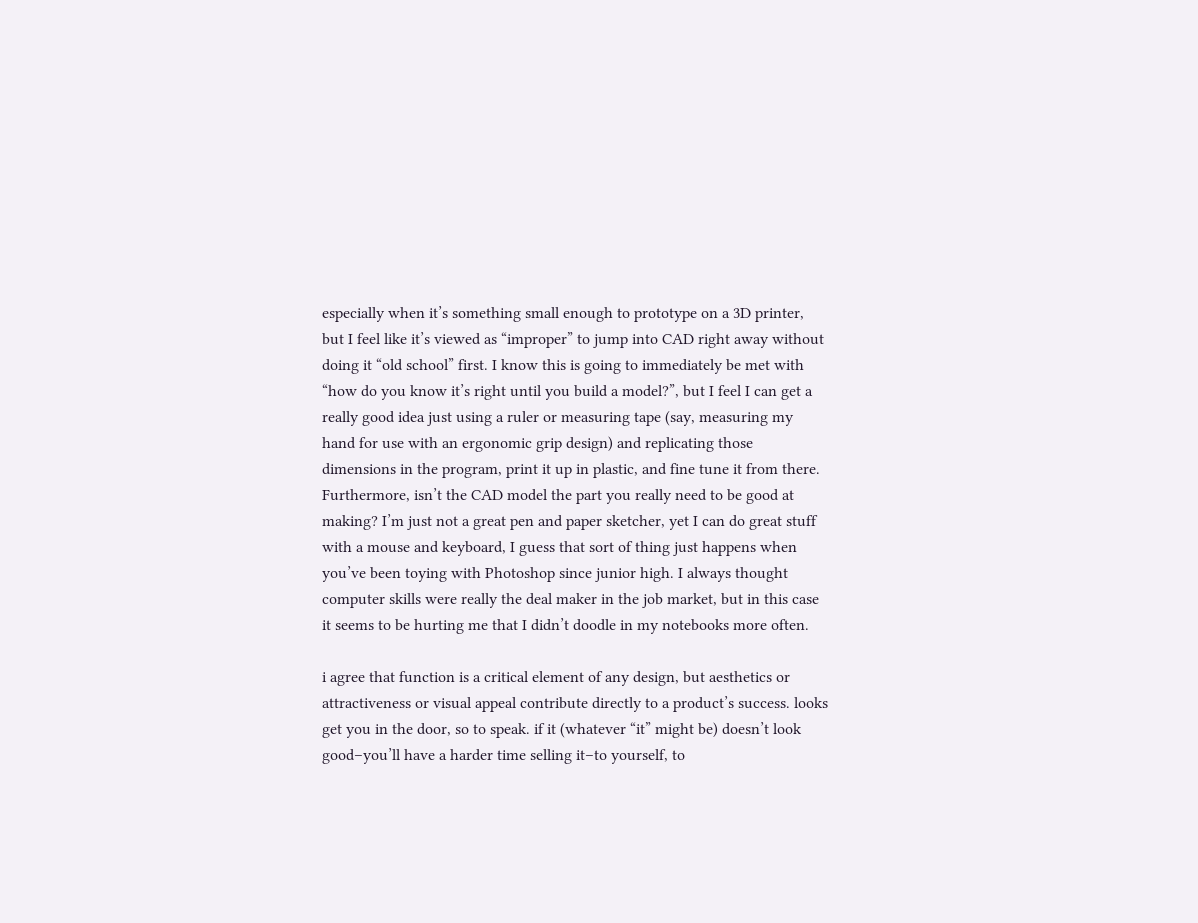especially when it’s something small enough to prototype on a 3D printer, but I feel like it’s viewed as “improper” to jump into CAD right away without doing it “old school” first. I know this is going to immediately be met with “how do you know it’s right until you build a model?”, but I feel I can get a really good idea just using a ruler or measuring tape (say, measuring my hand for use with an ergonomic grip design) and replicating those dimensions in the program, print it up in plastic, and fine tune it from there. Furthermore, isn’t the CAD model the part you really need to be good at making? I’m just not a great pen and paper sketcher, yet I can do great stuff with a mouse and keyboard, I guess that sort of thing just happens when you’ve been toying with Photoshop since junior high. I always thought computer skills were really the deal maker in the job market, but in this case it seems to be hurting me that I didn’t doodle in my notebooks more often.

i agree that function is a critical element of any design, but aesthetics or attractiveness or visual appeal contribute directly to a product’s success. looks get you in the door, so to speak. if it (whatever “it” might be) doesn’t look good–you’ll have a harder time selling it–to yourself, to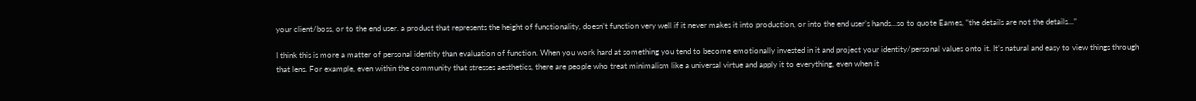your client/boss, or to the end user. a product that represents the height of functionality, doesn’t function very well if it never makes it into production, or into the end user’s hands…so to quote Eames, “the details are not the details…”

I think this is more a matter of personal identity than evaluation of function. When you work hard at something you tend to become emotionally invested in it and project your identity/personal values onto it. It’s natural and easy to view things through that lens. For example, even within the community that stresses aesthetics, there are people who treat minimalism like a universal virtue and apply it to everything, even when it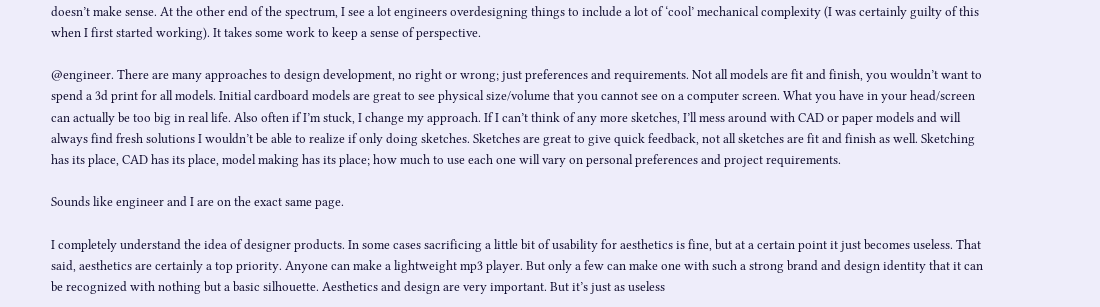doesn’t make sense. At the other end of the spectrum, I see a lot engineers overdesigning things to include a lot of ‘cool’ mechanical complexity (I was certainly guilty of this when I first started working). It takes some work to keep a sense of perspective.

@engineer. There are many approaches to design development, no right or wrong; just preferences and requirements. Not all models are fit and finish, you wouldn’t want to spend a 3d print for all models. Initial cardboard models are great to see physical size/volume that you cannot see on a computer screen. What you have in your head/screen can actually be too big in real life. Also often if I’m stuck, I change my approach. If I can’t think of any more sketches, I’ll mess around with CAD or paper models and will always find fresh solutions I wouldn’t be able to realize if only doing sketches. Sketches are great to give quick feedback, not all sketches are fit and finish as well. Sketching has its place, CAD has its place, model making has its place; how much to use each one will vary on personal preferences and project requirements.

Sounds like engineer and I are on the exact same page.

I completely understand the idea of designer products. In some cases sacrificing a little bit of usability for aesthetics is fine, but at a certain point it just becomes useless. That said, aesthetics are certainly a top priority. Anyone can make a lightweight mp3 player. But only a few can make one with such a strong brand and design identity that it can be recognized with nothing but a basic silhouette. Aesthetics and design are very important. But it’s just as useless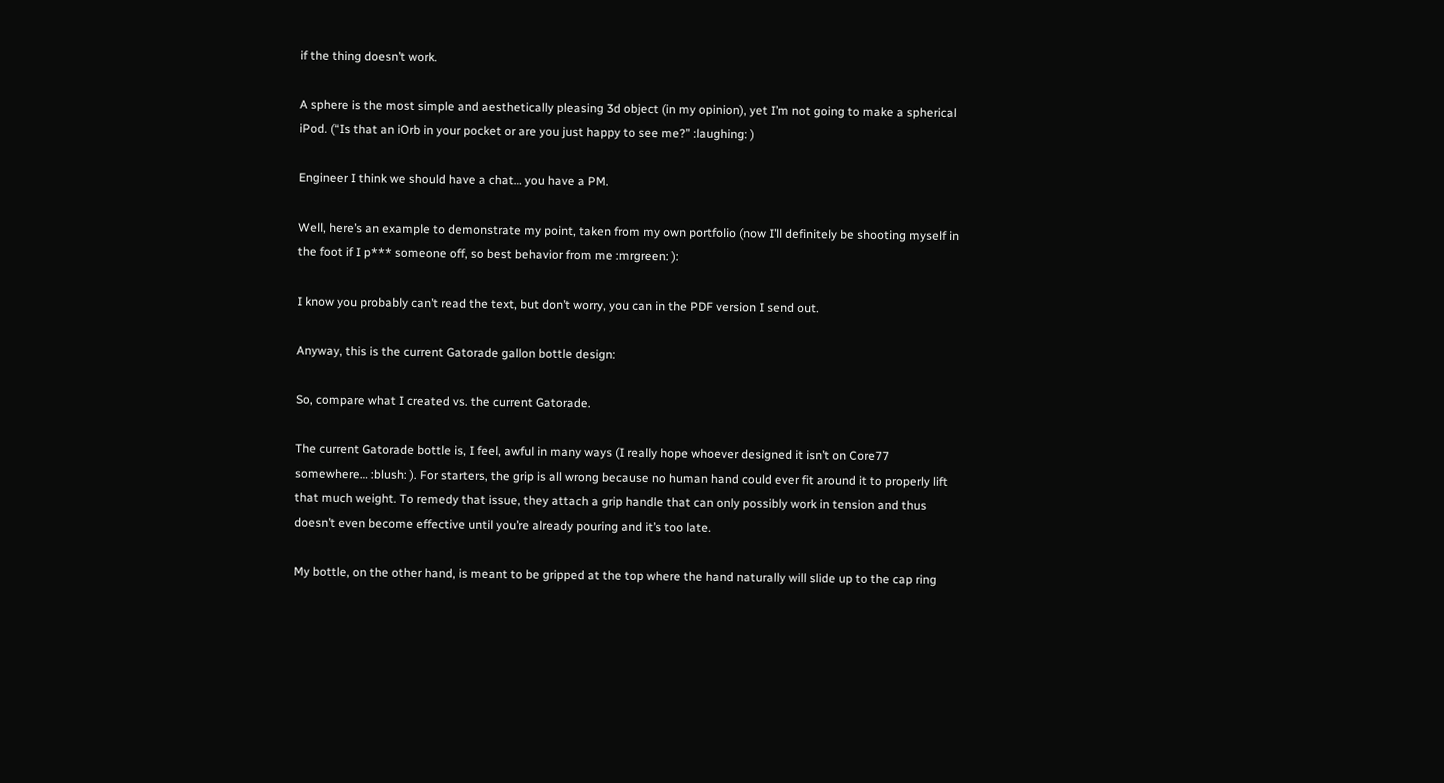if the thing doesn’t work.

A sphere is the most simple and aesthetically pleasing 3d object (in my opinion), yet I’m not going to make a spherical iPod. (“Is that an iOrb in your pocket or are you just happy to see me?” :laughing: )

Engineer I think we should have a chat… you have a PM.

Well, here’s an example to demonstrate my point, taken from my own portfolio (now I’ll definitely be shooting myself in the foot if I p*** someone off, so best behavior from me :mrgreen: ):

I know you probably can’t read the text, but don’t worry, you can in the PDF version I send out.

Anyway, this is the current Gatorade gallon bottle design:

So, compare what I created vs. the current Gatorade.

The current Gatorade bottle is, I feel, awful in many ways (I really hope whoever designed it isn’t on Core77 somewhere… :blush: ). For starters, the grip is all wrong because no human hand could ever fit around it to properly lift that much weight. To remedy that issue, they attach a grip handle that can only possibly work in tension and thus doesn’t even become effective until you’re already pouring and it’s too late.

My bottle, on the other hand, is meant to be gripped at the top where the hand naturally will slide up to the cap ring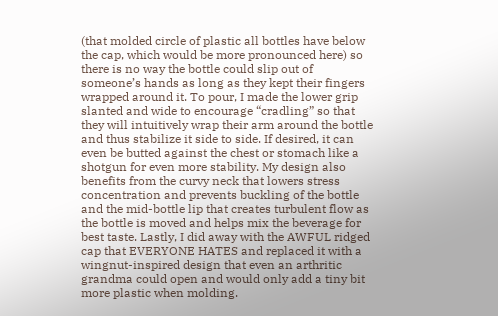(that molded circle of plastic all bottles have below the cap, which would be more pronounced here) so there is no way the bottle could slip out of someone’s hands as long as they kept their fingers wrapped around it. To pour, I made the lower grip slanted and wide to encourage “cradling” so that they will intuitively wrap their arm around the bottle and thus stabilize it side to side. If desired, it can even be butted against the chest or stomach like a shotgun for even more stability. My design also benefits from the curvy neck that lowers stress concentration and prevents buckling of the bottle and the mid-bottle lip that creates turbulent flow as the bottle is moved and helps mix the beverage for best taste. Lastly, I did away with the AWFUL ridged cap that EVERYONE HATES and replaced it with a wingnut-inspired design that even an arthritic grandma could open and would only add a tiny bit more plastic when molding.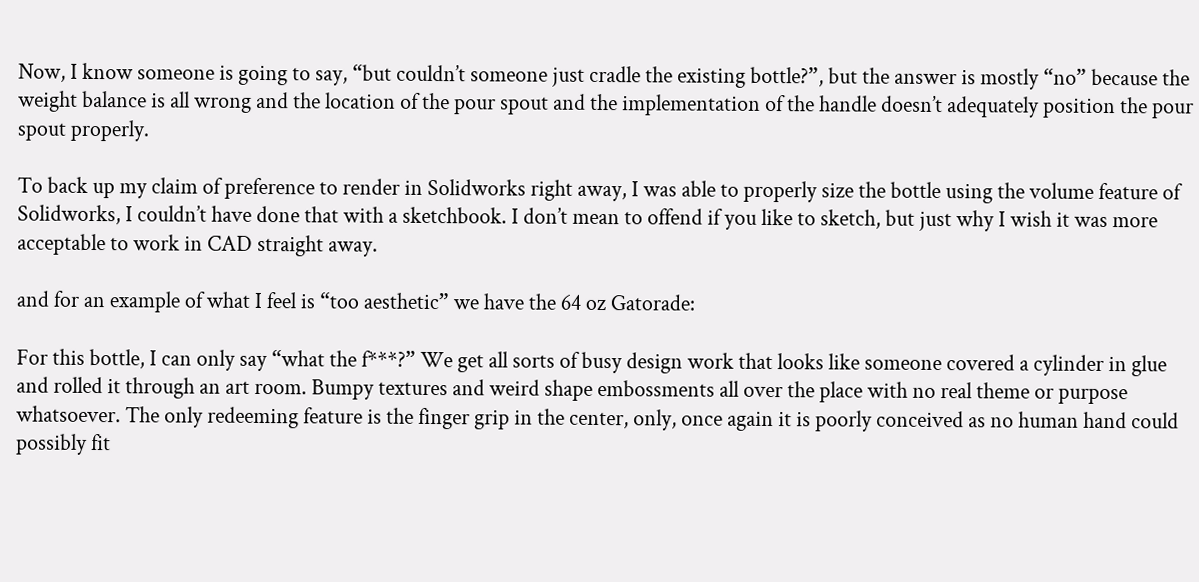Now, I know someone is going to say, “but couldn’t someone just cradle the existing bottle?”, but the answer is mostly “no” because the weight balance is all wrong and the location of the pour spout and the implementation of the handle doesn’t adequately position the pour spout properly.

To back up my claim of preference to render in Solidworks right away, I was able to properly size the bottle using the volume feature of Solidworks, I couldn’t have done that with a sketchbook. I don’t mean to offend if you like to sketch, but just why I wish it was more acceptable to work in CAD straight away.

and for an example of what I feel is “too aesthetic” we have the 64 oz Gatorade:

For this bottle, I can only say “what the f***?” We get all sorts of busy design work that looks like someone covered a cylinder in glue and rolled it through an art room. Bumpy textures and weird shape embossments all over the place with no real theme or purpose whatsoever. The only redeeming feature is the finger grip in the center, only, once again it is poorly conceived as no human hand could possibly fit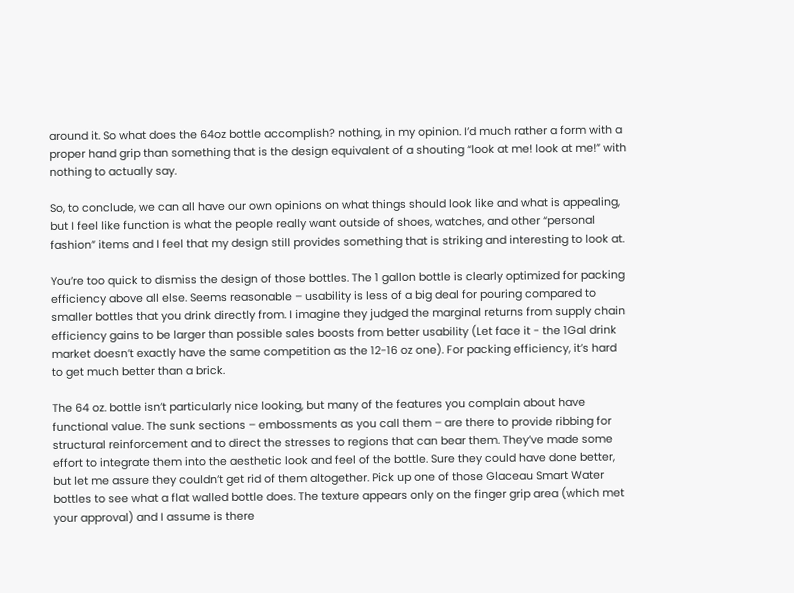around it. So what does the 64oz bottle accomplish? nothing, in my opinion. I’d much rather a form with a proper hand grip than something that is the design equivalent of a shouting “look at me! look at me!” with nothing to actually say.

So, to conclude, we can all have our own opinions on what things should look like and what is appealing, but I feel like function is what the people really want outside of shoes, watches, and other “personal fashion” items and I feel that my design still provides something that is striking and interesting to look at.

You’re too quick to dismiss the design of those bottles. The 1 gallon bottle is clearly optimized for packing efficiency above all else. Seems reasonable – usability is less of a big deal for pouring compared to smaller bottles that you drink directly from. I imagine they judged the marginal returns from supply chain efficiency gains to be larger than possible sales boosts from better usability (Let face it - the 1Gal drink market doesn’t exactly have the same competition as the 12-16 oz one). For packing efficiency, it’s hard to get much better than a brick.

The 64 oz. bottle isn’t particularly nice looking, but many of the features you complain about have functional value. The sunk sections – embossments as you call them – are there to provide ribbing for structural reinforcement and to direct the stresses to regions that can bear them. They’ve made some effort to integrate them into the aesthetic look and feel of the bottle. Sure they could have done better, but let me assure they couldn’t get rid of them altogether. Pick up one of those Glaceau Smart Water bottles to see what a flat walled bottle does. The texture appears only on the finger grip area (which met your approval) and I assume is there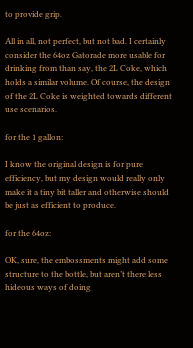to provide grip.

All in all, not perfect, but not bad. I certainly consider the 64oz Gatorade more usable for drinking from than say, the 2L Coke, which holds a similar volume. Of course, the design of the 2L Coke is weighted towards different use scenarios.

for the 1 gallon:

I know the original design is for pure efficiency, but my design would really only make it a tiny bit taller and otherwise should be just as efficient to produce.

for the 64oz:

OK, sure, the embossments might add some structure to the bottle, but aren’t there less hideous ways of doing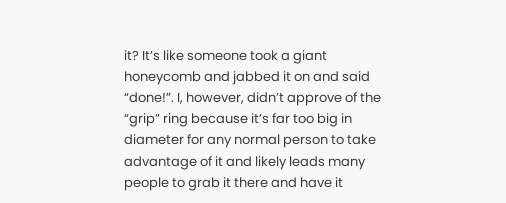it? It’s like someone took a giant honeycomb and jabbed it on and said “done!”. I, however, didn’t approve of the “grip” ring because it’s far too big in diameter for any normal person to take advantage of it and likely leads many people to grab it there and have it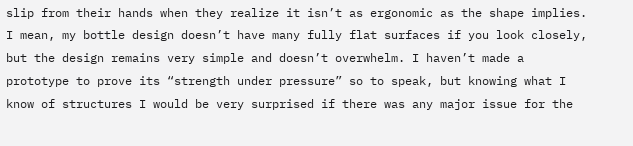slip from their hands when they realize it isn’t as ergonomic as the shape implies. I mean, my bottle design doesn’t have many fully flat surfaces if you look closely, but the design remains very simple and doesn’t overwhelm. I haven’t made a prototype to prove its “strength under pressure” so to speak, but knowing what I know of structures I would be very surprised if there was any major issue for the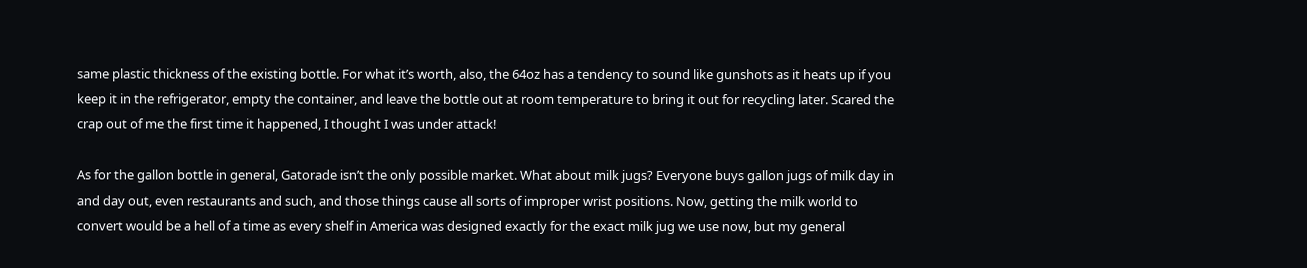same plastic thickness of the existing bottle. For what it’s worth, also, the 64oz has a tendency to sound like gunshots as it heats up if you keep it in the refrigerator, empty the container, and leave the bottle out at room temperature to bring it out for recycling later. Scared the crap out of me the first time it happened, I thought I was under attack!

As for the gallon bottle in general, Gatorade isn’t the only possible market. What about milk jugs? Everyone buys gallon jugs of milk day in and day out, even restaurants and such, and those things cause all sorts of improper wrist positions. Now, getting the milk world to convert would be a hell of a time as every shelf in America was designed exactly for the exact milk jug we use now, but my general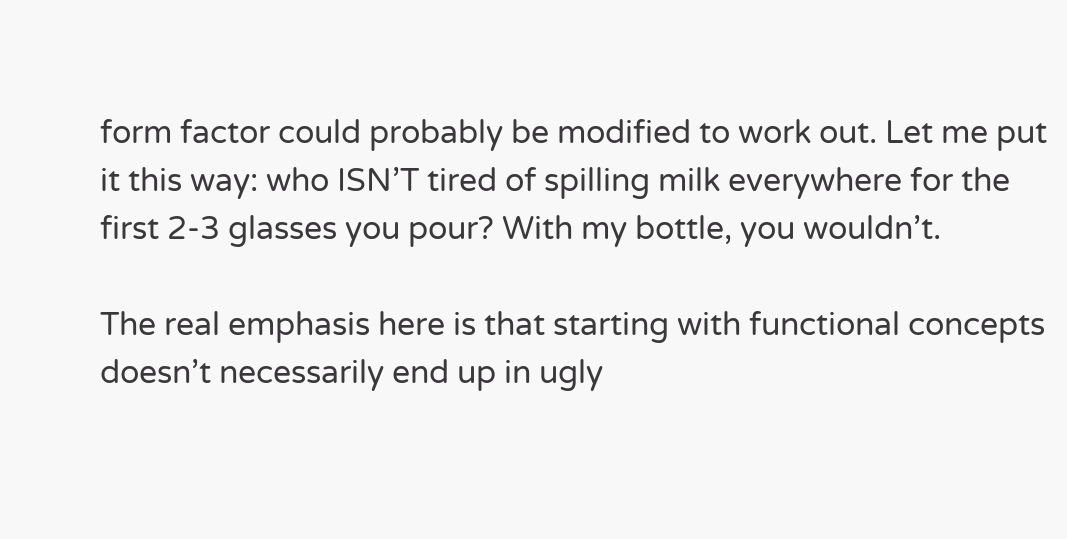form factor could probably be modified to work out. Let me put it this way: who ISN’T tired of spilling milk everywhere for the first 2-3 glasses you pour? With my bottle, you wouldn’t.

The real emphasis here is that starting with functional concepts doesn’t necessarily end up in ugly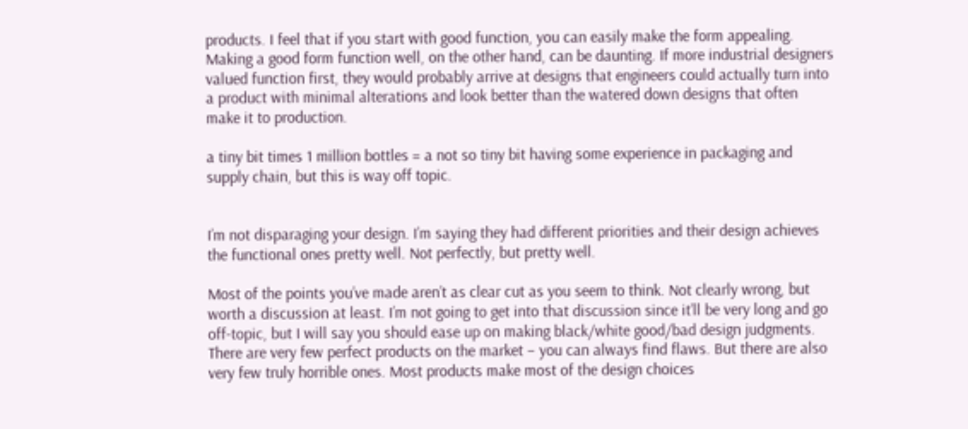products. I feel that if you start with good function, you can easily make the form appealing. Making a good form function well, on the other hand, can be daunting. If more industrial designers valued function first, they would probably arrive at designs that engineers could actually turn into a product with minimal alterations and look better than the watered down designs that often make it to production.

a tiny bit times 1 million bottles = a not so tiny bit having some experience in packaging and supply chain, but this is way off topic.


I’m not disparaging your design. I’m saying they had different priorities and their design achieves the functional ones pretty well. Not perfectly, but pretty well.

Most of the points you’ve made aren’t as clear cut as you seem to think. Not clearly wrong, but worth a discussion at least. I’m not going to get into that discussion since it’ll be very long and go off-topic, but I will say you should ease up on making black/white good/bad design judgments. There are very few perfect products on the market – you can always find flaws. But there are also very few truly horrible ones. Most products make most of the design choices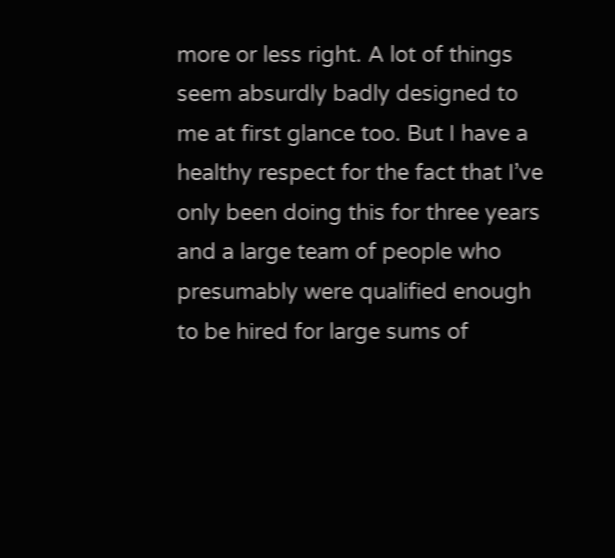more or less right. A lot of things seem absurdly badly designed to me at first glance too. But I have a healthy respect for the fact that I’ve only been doing this for three years and a large team of people who presumably were qualified enough to be hired for large sums of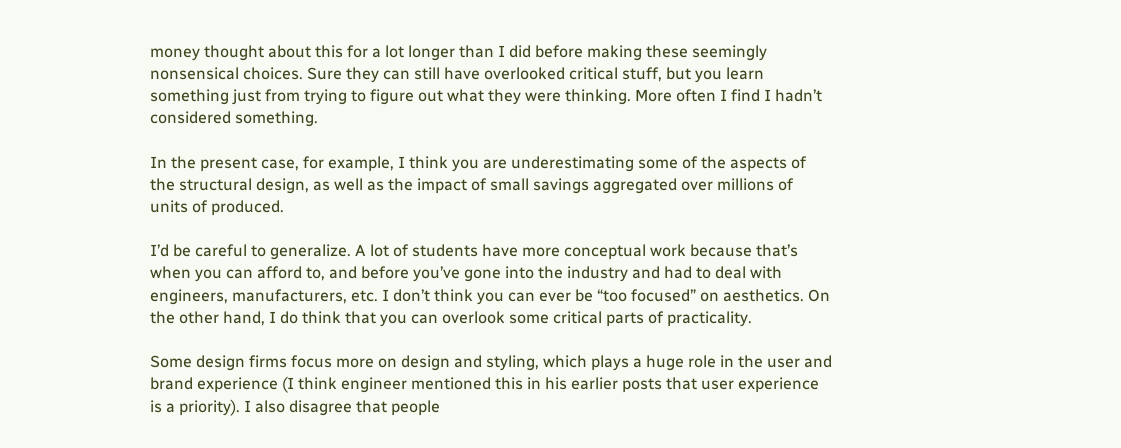money thought about this for a lot longer than I did before making these seemingly nonsensical choices. Sure they can still have overlooked critical stuff, but you learn something just from trying to figure out what they were thinking. More often I find I hadn’t considered something.

In the present case, for example, I think you are underestimating some of the aspects of the structural design, as well as the impact of small savings aggregated over millions of units of produced.

I’d be careful to generalize. A lot of students have more conceptual work because that’s when you can afford to, and before you’ve gone into the industry and had to deal with engineers, manufacturers, etc. I don’t think you can ever be “too focused” on aesthetics. On the other hand, I do think that you can overlook some critical parts of practicality.

Some design firms focus more on design and styling, which plays a huge role in the user and brand experience (I think engineer mentioned this in his earlier posts that user experience is a priority). I also disagree that people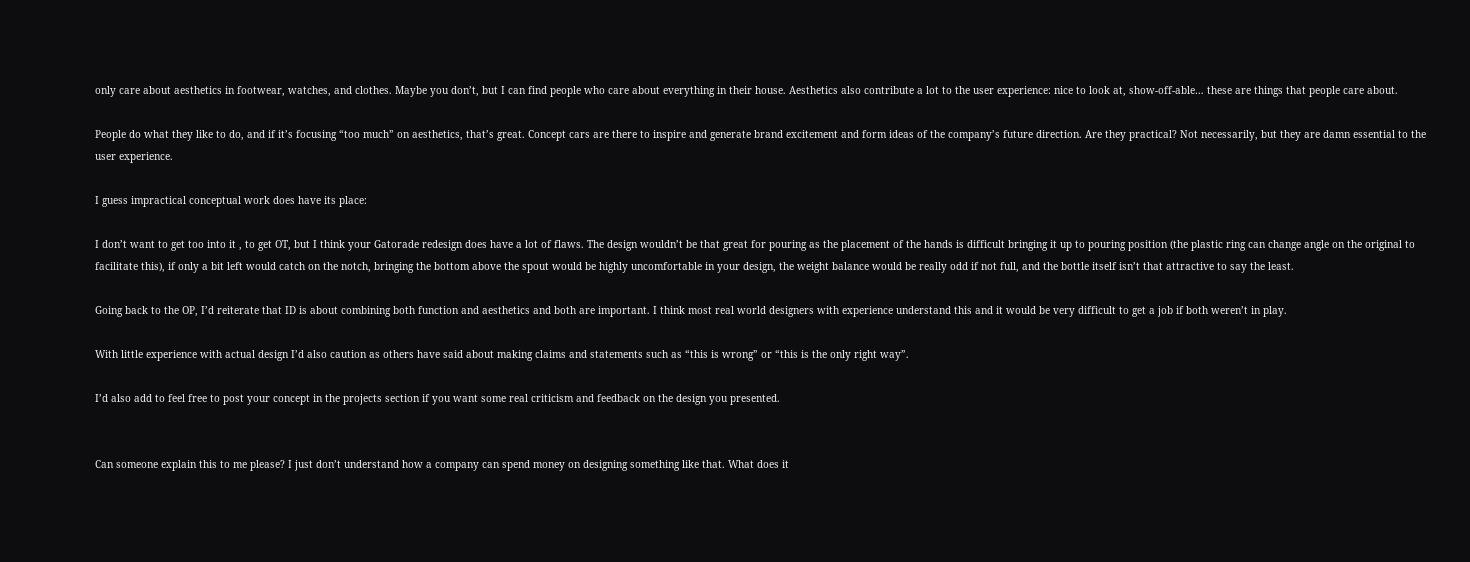only care about aesthetics in footwear, watches, and clothes. Maybe you don’t, but I can find people who care about everything in their house. Aesthetics also contribute a lot to the user experience: nice to look at, show-off-able… these are things that people care about.

People do what they like to do, and if it’s focusing “too much” on aesthetics, that’s great. Concept cars are there to inspire and generate brand excitement and form ideas of the company’s future direction. Are they practical? Not necessarily, but they are damn essential to the user experience.

I guess impractical conceptual work does have its place:

I don’t want to get too into it , to get OT, but I think your Gatorade redesign does have a lot of flaws. The design wouldn’t be that great for pouring as the placement of the hands is difficult bringing it up to pouring position (the plastic ring can change angle on the original to facilitate this), if only a bit left would catch on the notch, bringing the bottom above the spout would be highly uncomfortable in your design, the weight balance would be really odd if not full, and the bottle itself isn’t that attractive to say the least.

Going back to the OP, I’d reiterate that ID is about combining both function and aesthetics and both are important. I think most real world designers with experience understand this and it would be very difficult to get a job if both weren’t in play.

With little experience with actual design I’d also caution as others have said about making claims and statements such as “this is wrong” or “this is the only right way”.

I’d also add to feel free to post your concept in the projects section if you want some real criticism and feedback on the design you presented.


Can someone explain this to me please? I just don’t understand how a company can spend money on designing something like that. What does it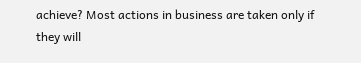achieve? Most actions in business are taken only if they will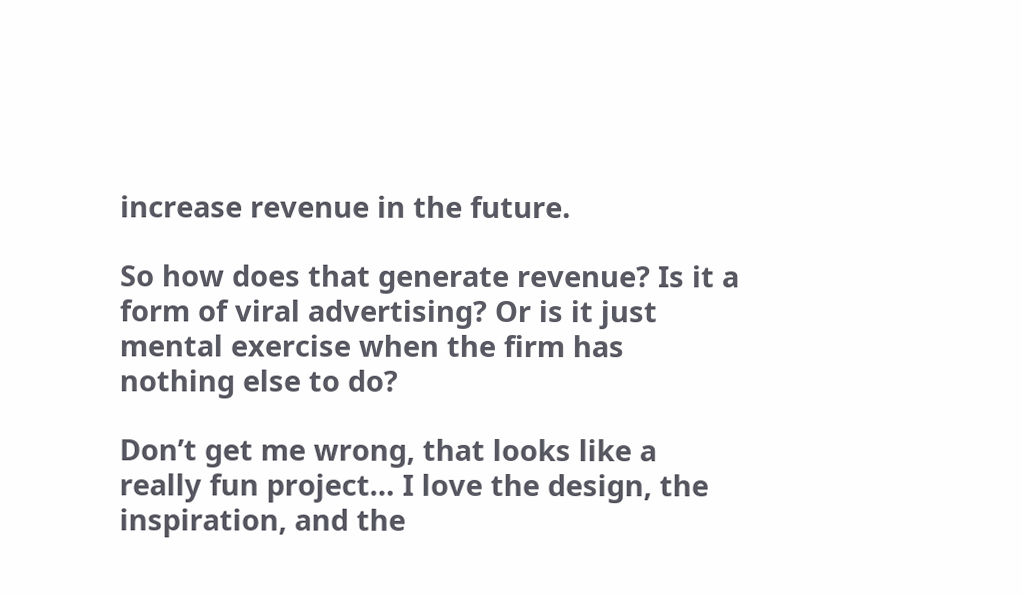increase revenue in the future.

So how does that generate revenue? Is it a form of viral advertising? Or is it just mental exercise when the firm has nothing else to do?

Don’t get me wrong, that looks like a really fun project… I love the design, the inspiration, and the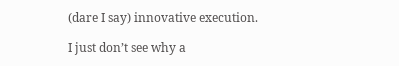(dare I say) innovative execution.

I just don’t see why a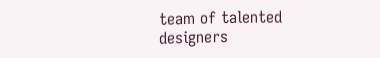team of talented designers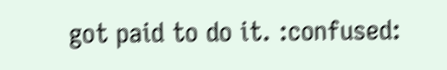got paid to do it. :confused: